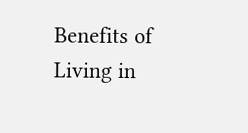Benefits of Living in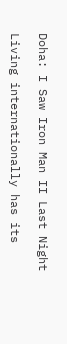Doha: I Saw Iron Man II Last Night

Living internationally has its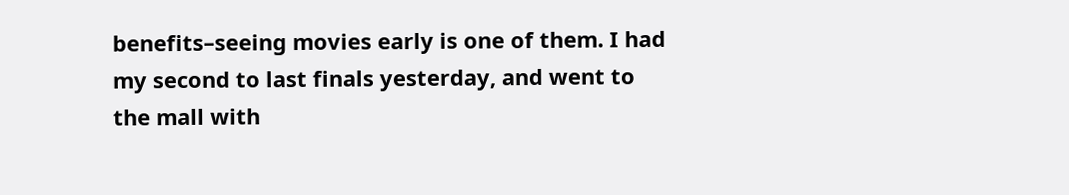benefits–seeing movies early is one of them. I had my second to last finals yesterday, and went to the mall with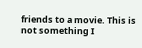friends to a movie. This is not something I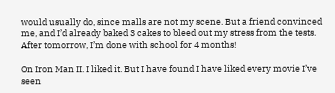would usually do, since malls are not my scene. But a friend convinced me, and I’d already baked 3 cakes to bleed out my stress from the tests. After tomorrow, I’m done with school for 4 months!

On Iron Man II. I liked it. But I have found I have liked every movie I’ve seen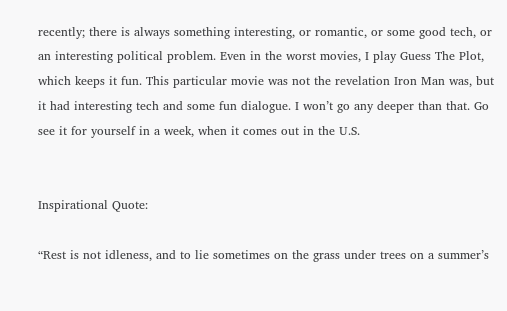recently; there is always something interesting, or romantic, or some good tech, or an interesting political problem. Even in the worst movies, I play Guess The Plot, which keeps it fun. This particular movie was not the revelation Iron Man was, but it had interesting tech and some fun dialogue. I won’t go any deeper than that. Go see it for yourself in a week, when it comes out in the U.S.


Inspirational Quote:

“Rest is not idleness, and to lie sometimes on the grass under trees on a summer’s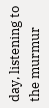day, listening to the murmur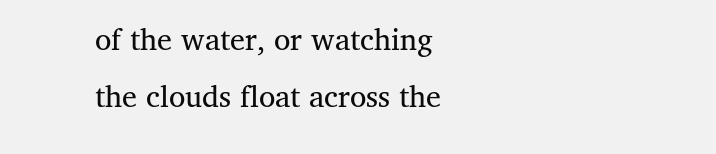of the water, or watching the clouds float across the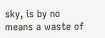sky, is by no means a waste of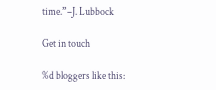time.”–J. Lubbock

Get in touch

%d bloggers like this: